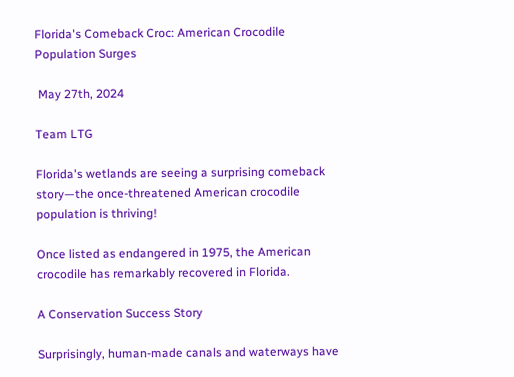Florida's Comeback Croc: American Crocodile Population Surges

 May 27th, 2024

Team LTG

Florida's wetlands are seeing a surprising comeback story—the once-threatened American crocodile population is thriving!

Once listed as endangered in 1975, the American crocodile has remarkably recovered in Florida.

A Conservation Success Story

Surprisingly, human-made canals and waterways have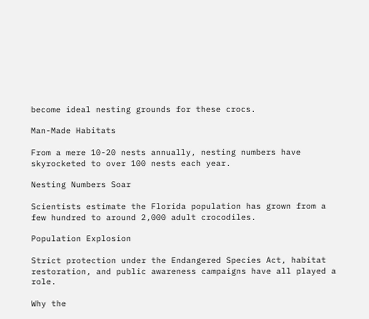become ideal nesting grounds for these crocs.

Man-Made Habitats

From a mere 10-20 nests annually, nesting numbers have skyrocketed to over 100 nests each year.

Nesting Numbers Soar

Scientists estimate the Florida population has grown from a few hundred to around 2,000 adult crocodiles.

Population Explosion

Strict protection under the Endangered Species Act, habitat restoration, and public awareness campaigns have all played a role.

Why the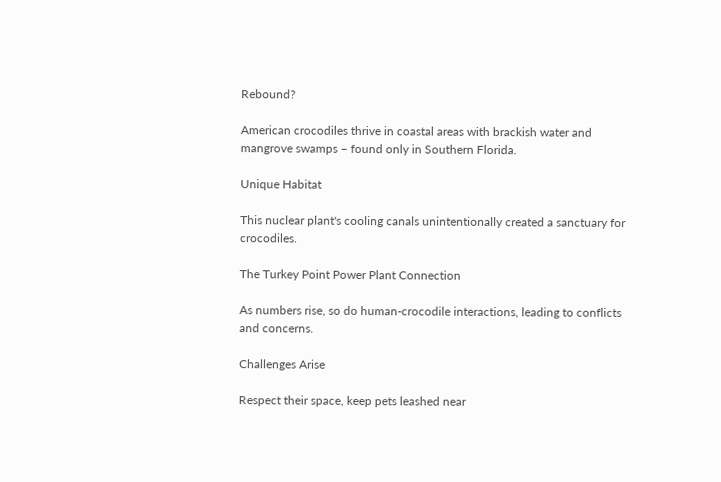Rebound?

American crocodiles thrive in coastal areas with brackish water and mangrove swamps – found only in Southern Florida.

Unique Habitat

This nuclear plant's cooling canals unintentionally created a sanctuary for crocodiles.

The Turkey Point Power Plant Connection

As numbers rise, so do human-crocodile interactions, leading to conflicts and concerns.

Challenges Arise

Respect their space, keep pets leashed near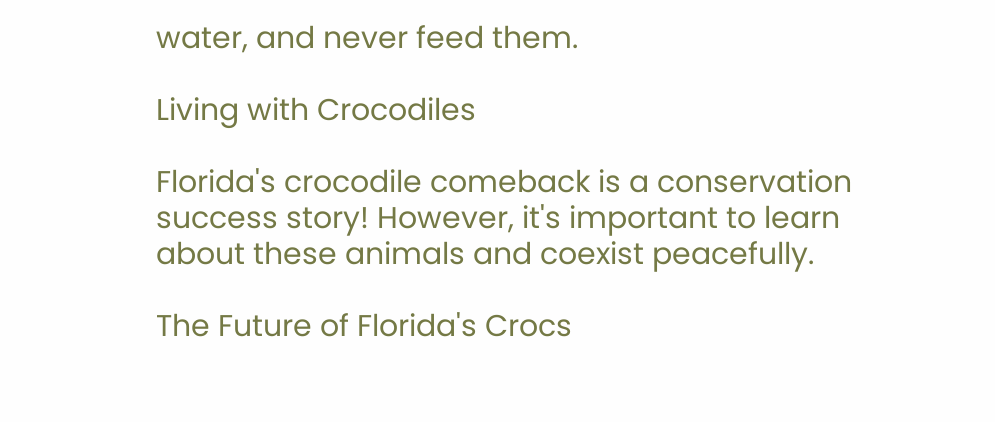water, and never feed them.

Living with Crocodiles

Florida's crocodile comeback is a conservation success story! However, it's important to learn about these animals and coexist peacefully.

The Future of Florida's Crocs